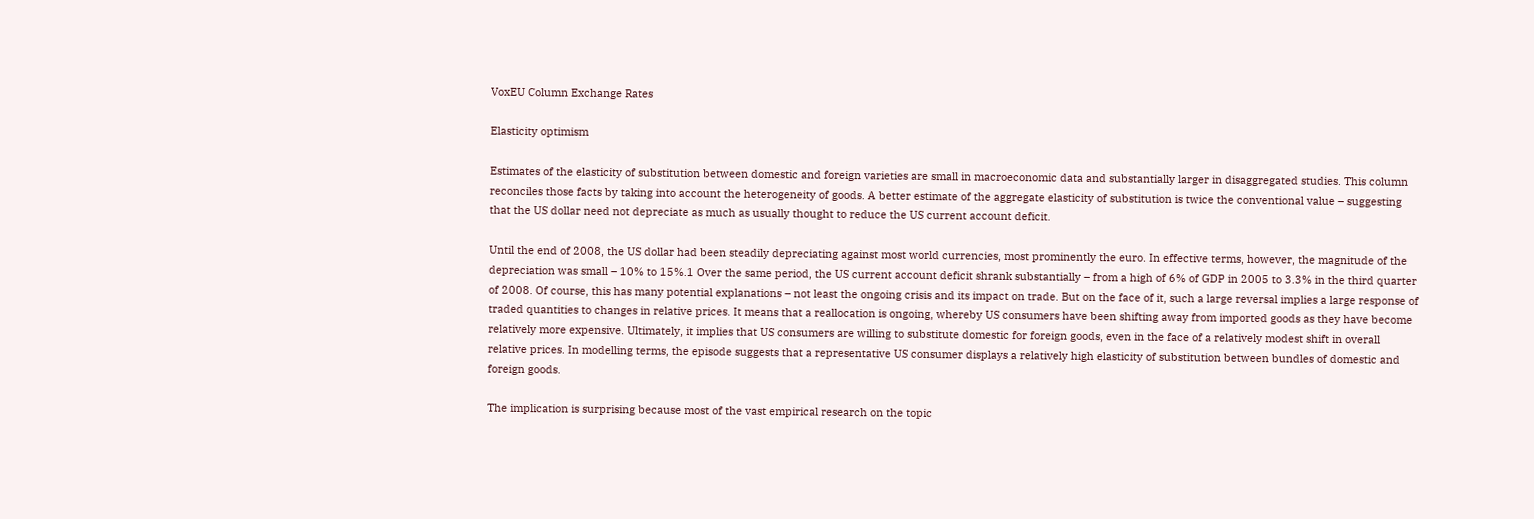VoxEU Column Exchange Rates

Elasticity optimism

Estimates of the elasticity of substitution between domestic and foreign varieties are small in macroeconomic data and substantially larger in disaggregated studies. This column reconciles those facts by taking into account the heterogeneity of goods. A better estimate of the aggregate elasticity of substitution is twice the conventional value – suggesting that the US dollar need not depreciate as much as usually thought to reduce the US current account deficit.

Until the end of 2008, the US dollar had been steadily depreciating against most world currencies, most prominently the euro. In effective terms, however, the magnitude of the depreciation was small – 10% to 15%.1 Over the same period, the US current account deficit shrank substantially – from a high of 6% of GDP in 2005 to 3.3% in the third quarter of 2008. Of course, this has many potential explanations – not least the ongoing crisis and its impact on trade. But on the face of it, such a large reversal implies a large response of traded quantities to changes in relative prices. It means that a reallocation is ongoing, whereby US consumers have been shifting away from imported goods as they have become relatively more expensive. Ultimately, it implies that US consumers are willing to substitute domestic for foreign goods, even in the face of a relatively modest shift in overall relative prices. In modelling terms, the episode suggests that a representative US consumer displays a relatively high elasticity of substitution between bundles of domestic and foreign goods.

The implication is surprising because most of the vast empirical research on the topic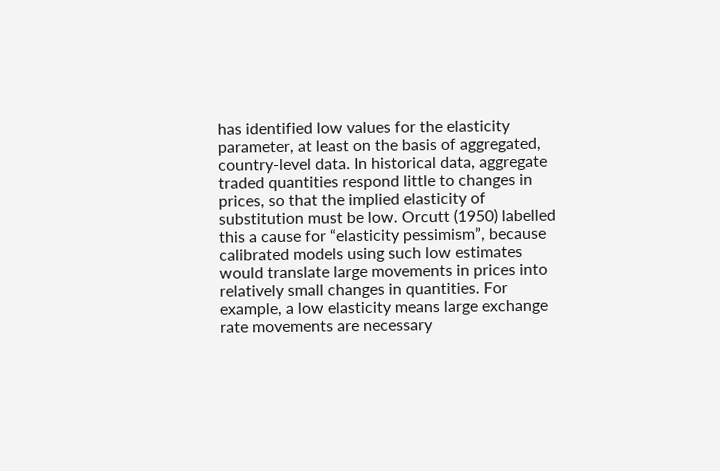has identified low values for the elasticity parameter, at least on the basis of aggregated, country-level data. In historical data, aggregate traded quantities respond little to changes in prices, so that the implied elasticity of substitution must be low. Orcutt (1950) labelled this a cause for “elasticity pessimism”, because calibrated models using such low estimates would translate large movements in prices into relatively small changes in quantities. For example, a low elasticity means large exchange rate movements are necessary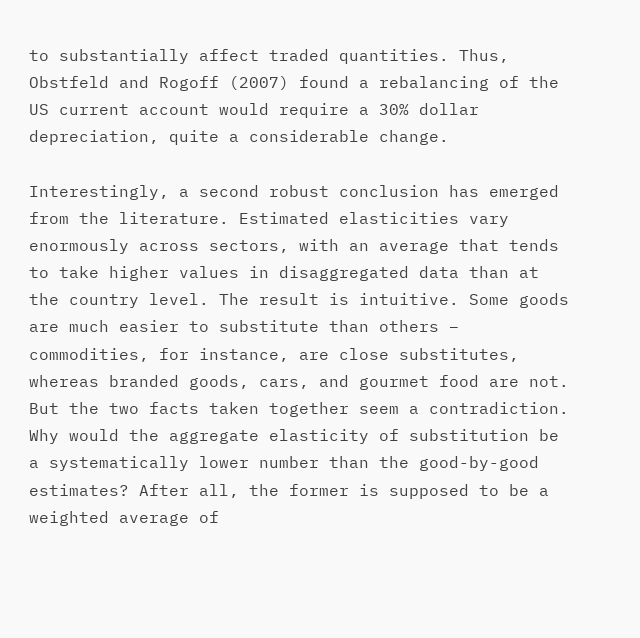to substantially affect traded quantities. Thus, Obstfeld and Rogoff (2007) found a rebalancing of the US current account would require a 30% dollar depreciation, quite a considerable change.

Interestingly, a second robust conclusion has emerged from the literature. Estimated elasticities vary enormously across sectors, with an average that tends to take higher values in disaggregated data than at the country level. The result is intuitive. Some goods are much easier to substitute than others – commodities, for instance, are close substitutes, whereas branded goods, cars, and gourmet food are not. But the two facts taken together seem a contradiction. Why would the aggregate elasticity of substitution be a systematically lower number than the good-by-good estimates? After all, the former is supposed to be a weighted average of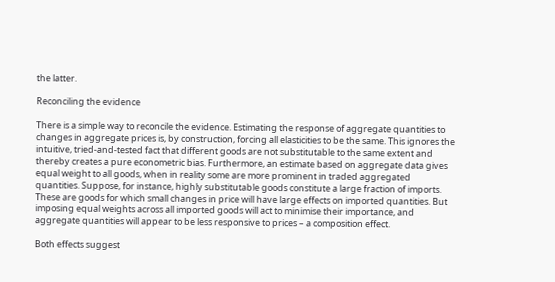the latter.

Reconciling the evidence

There is a simple way to reconcile the evidence. Estimating the response of aggregate quantities to changes in aggregate prices is, by construction, forcing all elasticities to be the same. This ignores the intuitive, tried-and-tested fact that different goods are not substitutable to the same extent and thereby creates a pure econometric bias. Furthermore, an estimate based on aggregate data gives equal weight to all goods, when in reality some are more prominent in traded aggregated quantities. Suppose, for instance, highly substitutable goods constitute a large fraction of imports. These are goods for which small changes in price will have large effects on imported quantities. But imposing equal weights across all imported goods will act to minimise their importance, and aggregate quantities will appear to be less responsive to prices – a composition effect.

Both effects suggest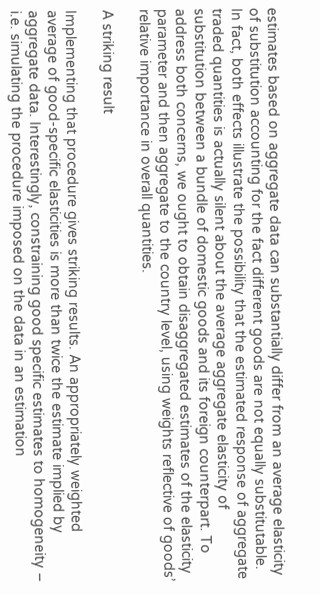estimates based on aggregate data can substantially differ from an average elasticity of substitution accounting for the fact different goods are not equally substitutable. In fact, both effects illustrate the possibility that the estimated response of aggregate traded quantities is actually silent about the average aggregate elasticity of substitution between a bundle of domestic goods and its foreign counterpart. To address both concerns, we ought to obtain disaggregated estimates of the elasticity parameter and then aggregate to the country level, using weights reflective of goods’ relative importance in overall quantities.

A striking result

Implementing that procedure gives striking results. An appropriately weighted average of good-specific elasticities is more than twice the estimate implied by aggregate data. Interestingly, constraining good specific estimates to homogeneity – i.e. simulating the procedure imposed on the data in an estimation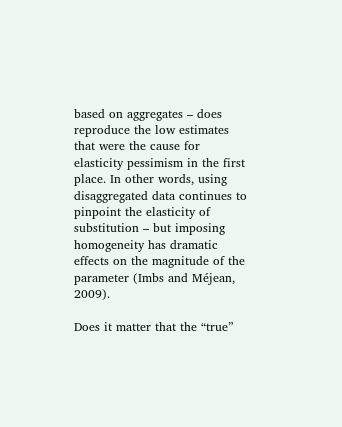based on aggregates – does reproduce the low estimates that were the cause for elasticity pessimism in the first place. In other words, using disaggregated data continues to pinpoint the elasticity of substitution – but imposing homogeneity has dramatic effects on the magnitude of the parameter (Imbs and Méjean, 2009).

Does it matter that the “true”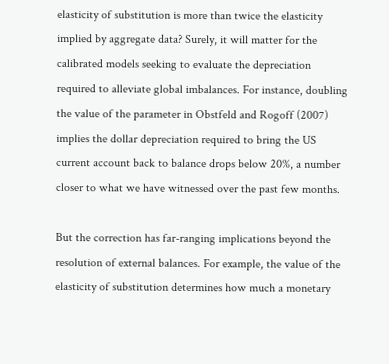elasticity of substitution is more than twice the elasticity implied by aggregate data? Surely, it will matter for the calibrated models seeking to evaluate the depreciation required to alleviate global imbalances. For instance, doubling the value of the parameter in Obstfeld and Rogoff (2007) implies the dollar depreciation required to bring the US current account back to balance drops below 20%, a number closer to what we have witnessed over the past few months.

But the correction has far-ranging implications beyond the resolution of external balances. For example, the value of the elasticity of substitution determines how much a monetary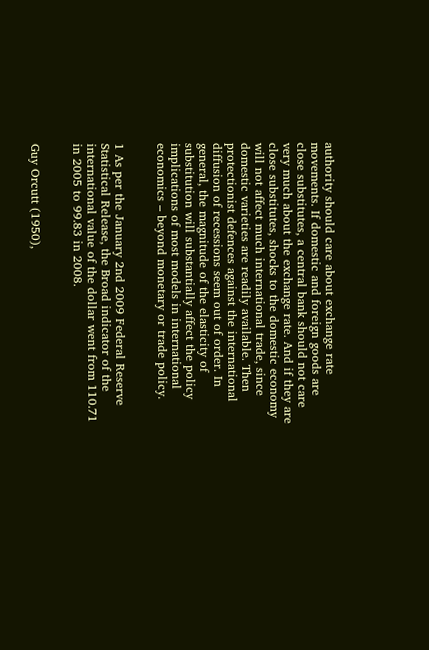authority should care about exchange rate movements. If domestic and foreign goods are close substitutes, a central bank should not care very much about the exchange rate. And if they are close substitutes, shocks to the domestic economy will not affect much international trade, since domestic varieties are readily available. Then protectionist defences against the international diffusion of recessions seem out of order. In general, the magnitude of the elasticity of substitution will substantially affect the policy implications of most models in international economics – beyond monetary or trade policy.


1 As per the January 2nd 2009 Federal Reserve Statistical Release, the Broad indicator of the international value of the dollar went from 110.71 in 2005 to 99.83 in 2008.


Guy Orcutt (1950),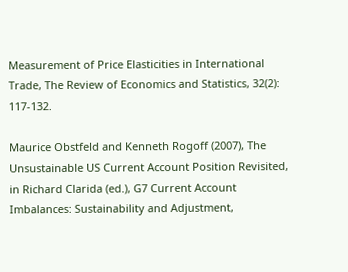Measurement of Price Elasticities in International Trade, The Review of Economics and Statistics, 32(2): 117-132.

Maurice Obstfeld and Kenneth Rogoff (2007), The Unsustainable US Current Account Position Revisited, in Richard Clarida (ed.), G7 Current Account Imbalances: Sustainability and Adjustment,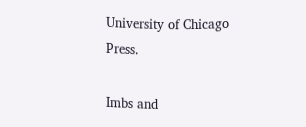University of Chicago Press.

Imbs and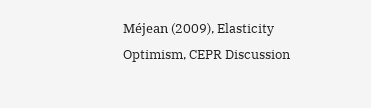Méjean (2009), Elasticity Optimism, CEPR Discussion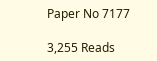Paper No 7177

3,255 Reads